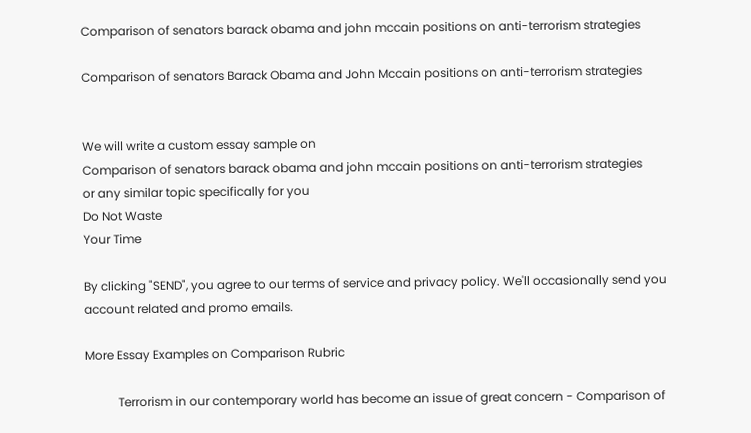Comparison of senators barack obama and john mccain positions on anti-terrorism strategies

Comparison of senators Barack Obama and John Mccain positions on anti-terrorism strategies


We will write a custom essay sample on
Comparison of senators barack obama and john mccain positions on anti-terrorism strategies
or any similar topic specifically for you
Do Not Waste
Your Time

By clicking "SEND", you agree to our terms of service and privacy policy. We'll occasionally send you account related and promo emails.

More Essay Examples on Comparison Rubric

           Terrorism in our contemporary world has become an issue of great concern - Comparison of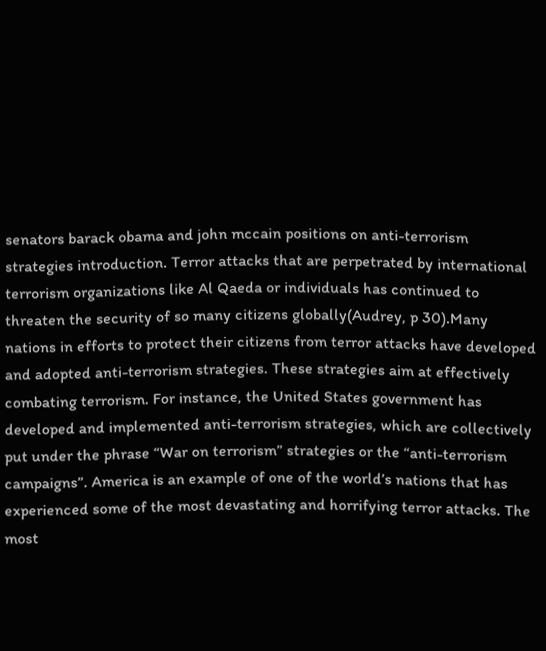senators barack obama and john mccain positions on anti-terrorism strategies introduction. Terror attacks that are perpetrated by international terrorism organizations like Al Qaeda or individuals has continued to threaten the security of so many citizens globally(Audrey, p 30).Many nations in efforts to protect their citizens from terror attacks have developed and adopted anti-terrorism strategies. These strategies aim at effectively combating terrorism. For instance, the United States government has developed and implemented anti-terrorism strategies, which are collectively put under the phrase “War on terrorism” strategies or the “anti-terrorism campaigns”. America is an example of one of the world’s nations that has experienced some of the most devastating and horrifying terror attacks. The most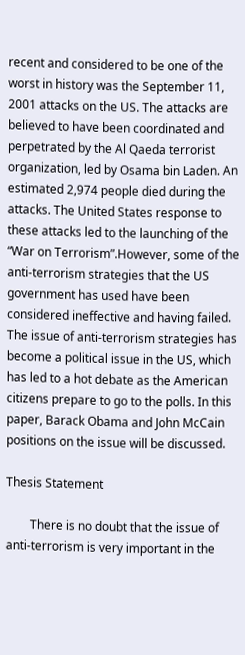recent and considered to be one of the worst in history was the September 11, 2001 attacks on the US. The attacks are believed to have been coordinated and perpetrated by the Al Qaeda terrorist organization, led by Osama bin Laden. An estimated 2,974 people died during the attacks. The United States response to these attacks led to the launching of the “War on Terrorism”.However, some of the anti-terrorism strategies that the US government has used have been considered ineffective and having failed. The issue of anti-terrorism strategies has become a political issue in the US, which has led to a hot debate as the American citizens prepare to go to the polls. In this paper, Barack Obama and John McCain positions on the issue will be discussed.

Thesis Statement

        There is no doubt that the issue of anti-terrorism is very important in the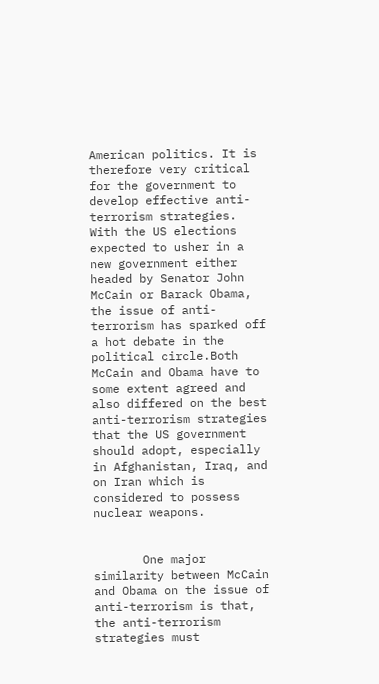American politics. It is therefore very critical for the government to develop effective anti-terrorism strategies. With the US elections expected to usher in a new government either headed by Senator John McCain or Barack Obama, the issue of anti-terrorism has sparked off a hot debate in the political circle.Both McCain and Obama have to some extent agreed and also differed on the best anti-terrorism strategies that the US government should adopt, especially in Afghanistan, Iraq, and on Iran which is considered to possess nuclear weapons.


       One major similarity between McCain and Obama on the issue of anti-terrorism is that, the anti-terrorism strategies must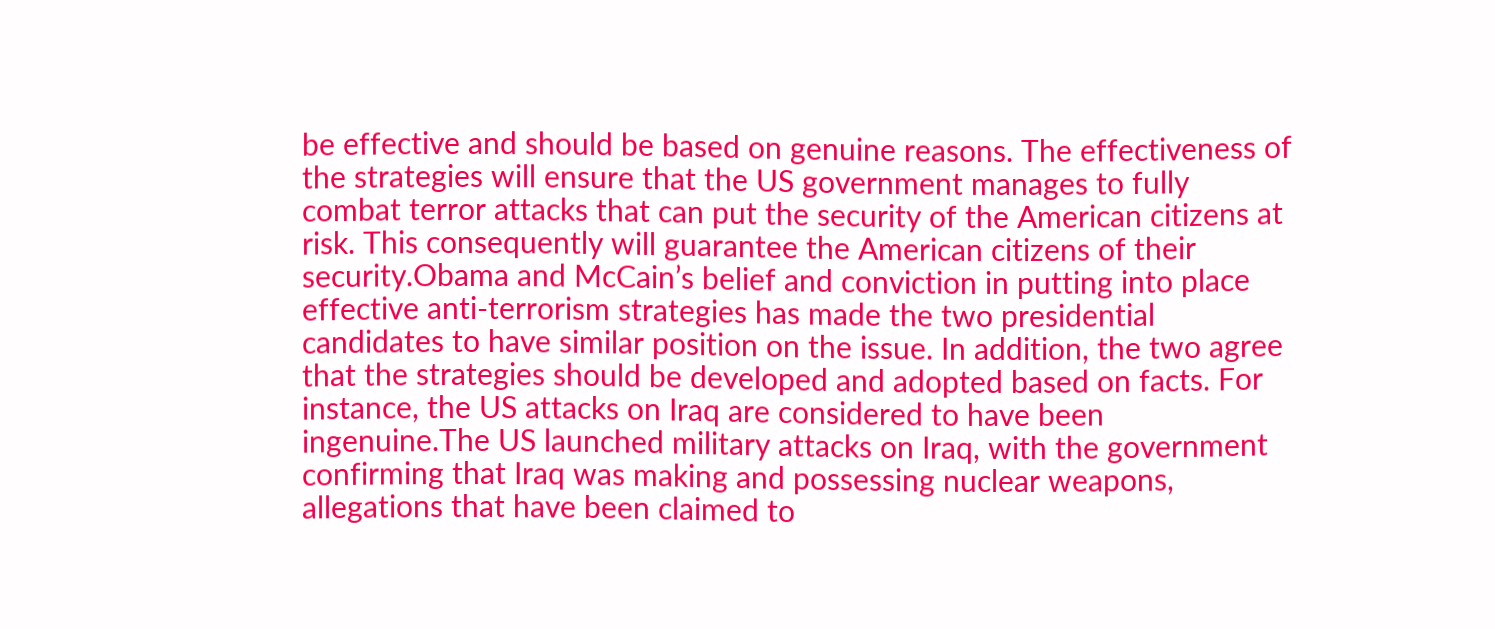be effective and should be based on genuine reasons. The effectiveness of the strategies will ensure that the US government manages to fully combat terror attacks that can put the security of the American citizens at risk. This consequently will guarantee the American citizens of their security.Obama and McCain’s belief and conviction in putting into place effective anti-terrorism strategies has made the two presidential candidates to have similar position on the issue. In addition, the two agree that the strategies should be developed and adopted based on facts. For instance, the US attacks on Iraq are considered to have been ingenuine.The US launched military attacks on Iraq, with the government confirming that Iraq was making and possessing nuclear weapons, allegations that have been claimed to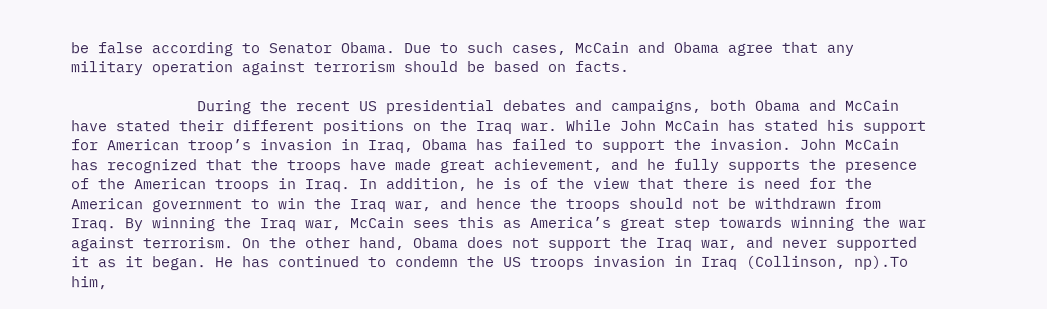be false according to Senator Obama. Due to such cases, McCain and Obama agree that any military operation against terrorism should be based on facts.

              During the recent US presidential debates and campaigns, both Obama and McCain have stated their different positions on the Iraq war. While John McCain has stated his support for American troop’s invasion in Iraq, Obama has failed to support the invasion. John McCain has recognized that the troops have made great achievement, and he fully supports the presence of the American troops in Iraq. In addition, he is of the view that there is need for the American government to win the Iraq war, and hence the troops should not be withdrawn from Iraq. By winning the Iraq war, McCain sees this as America’s great step towards winning the war against terrorism. On the other hand, Obama does not support the Iraq war, and never supported it as it began. He has continued to condemn the US troops invasion in Iraq (Collinson, np).To him,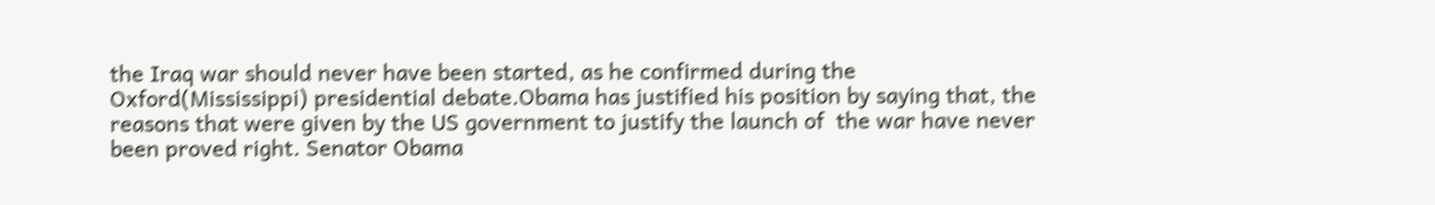the Iraq war should never have been started, as he confirmed during the Oxford(Mississippi) presidential debate.Obama has justified his position by saying that, the reasons that were given by the US government to justify the launch of  the war have never been proved right. Senator Obama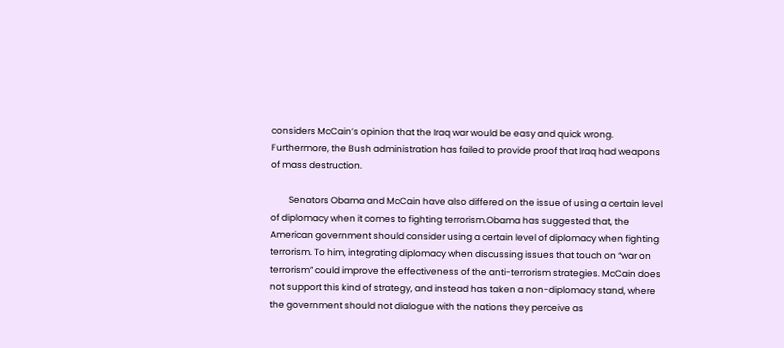considers McCain’s opinion that the Iraq war would be easy and quick wrong. Furthermore, the Bush administration has failed to provide proof that Iraq had weapons of mass destruction.

         Senators Obama and McCain have also differed on the issue of using a certain level of diplomacy when it comes to fighting terrorism.Obama has suggested that, the American government should consider using a certain level of diplomacy when fighting terrorism. To him, integrating diplomacy when discussing issues that touch on “war on terrorism” could improve the effectiveness of the anti-terrorism strategies. McCain does not support this kind of strategy, and instead has taken a non-diplomacy stand, where the government should not dialogue with the nations they perceive as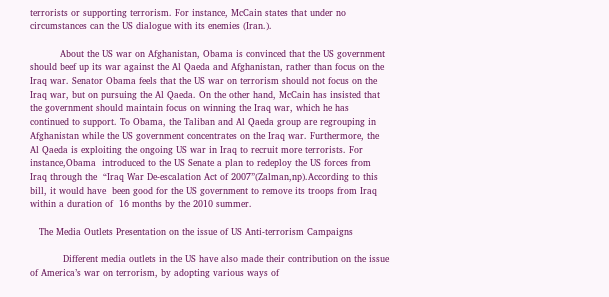terrorists or supporting terrorism. For instance, McCain states that under no circumstances can the US dialogue with its enemies (Iran.).

          About the US war on Afghanistan, Obama is convinced that the US government should beef up its war against the Al Qaeda and Afghanistan, rather than focus on the Iraq war. Senator Obama feels that the US war on terrorism should not focus on the Iraq war, but on pursuing the Al Qaeda. On the other hand, McCain has insisted that the government should maintain focus on winning the Iraq war, which he has continued to support. To Obama, the Taliban and Al Qaeda group are regrouping in Afghanistan while the US government concentrates on the Iraq war. Furthermore, the Al Qaeda is exploiting the ongoing US war in Iraq to recruit more terrorists. For instance,Obama  introduced to the US Senate a plan to redeploy the US forces from Iraq through the  “Iraq War De-escalation Act of 2007”(Zalman,np).According to this bill, it would have  been good for the US government to remove its troops from Iraq within a duration of  16 months by the 2010 summer.

   The Media Outlets Presentation on the issue of US Anti-terrorism Campaigns

           Different media outlets in the US have also made their contribution on the issue of America’s war on terrorism, by adopting various ways of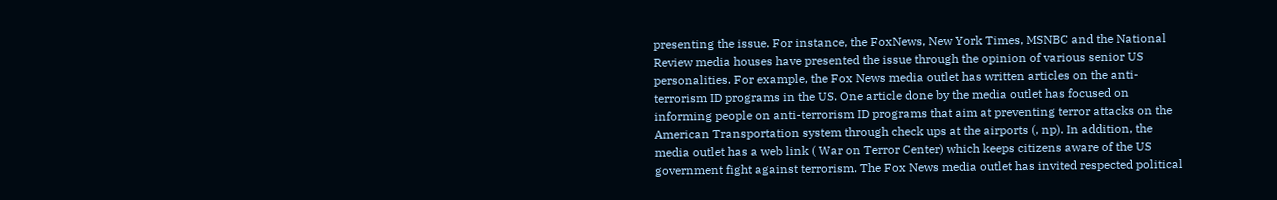presenting the issue. For instance, the FoxNews, New York Times, MSNBC and the National Review media houses have presented the issue through the opinion of various senior US personalities. For example, the Fox News media outlet has written articles on the anti-terrorism ID programs in the US. One article done by the media outlet has focused on informing people on anti-terrorism ID programs that aim at preventing terror attacks on the American Transportation system through check ups at the airports (, np). In addition, the media outlet has a web link ( War on Terror Center) which keeps citizens aware of the US government fight against terrorism. The Fox News media outlet has invited respected political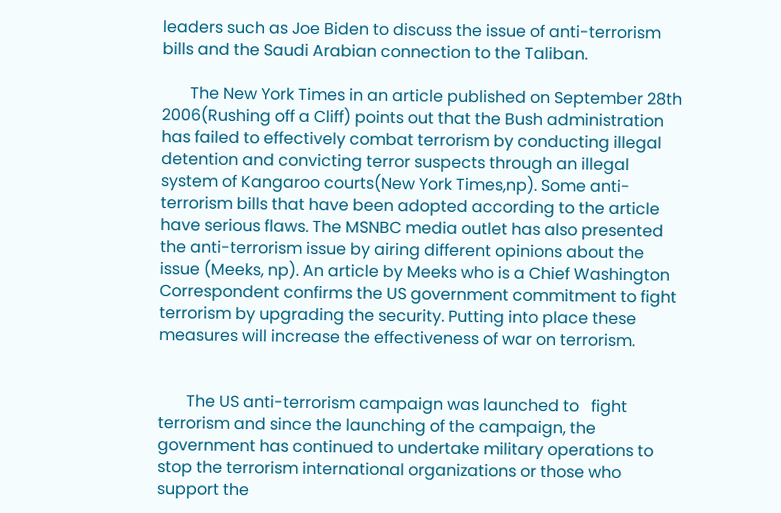leaders such as Joe Biden to discuss the issue of anti-terrorism bills and the Saudi Arabian connection to the Taliban.

       The New York Times in an article published on September 28th 2006(Rushing off a Cliff) points out that the Bush administration has failed to effectively combat terrorism by conducting illegal detention and convicting terror suspects through an illegal system of Kangaroo courts(New York Times,np). Some anti-terrorism bills that have been adopted according to the article have serious flaws. The MSNBC media outlet has also presented the anti-terrorism issue by airing different opinions about the issue (Meeks, np). An article by Meeks who is a Chief Washington Correspondent confirms the US government commitment to fight terrorism by upgrading the security. Putting into place these measures will increase the effectiveness of war on terrorism.


       The US anti-terrorism campaign was launched to   fight terrorism and since the launching of the campaign, the government has continued to undertake military operations to stop the terrorism international organizations or those who support the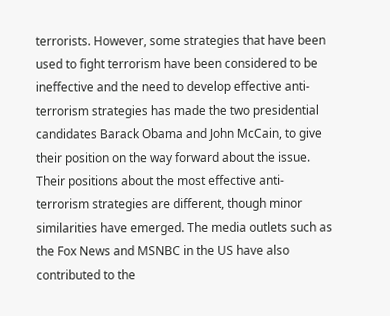terrorists. However, some strategies that have been used to fight terrorism have been considered to be ineffective and the need to develop effective anti-terrorism strategies has made the two presidential candidates Barack Obama and John McCain, to give their position on the way forward about the issue. Their positions about the most effective anti-terrorism strategies are different, though minor similarities have emerged. The media outlets such as the Fox News and MSNBC in the US have also contributed to the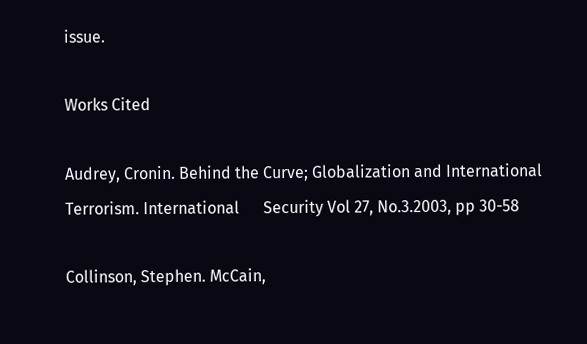issue.

Works Cited

Audrey, Cronin. Behind the Curve; Globalization and International Terrorism. International      Security Vol 27, No.3.2003, pp 30-58

Collinson, Stephen. McCain,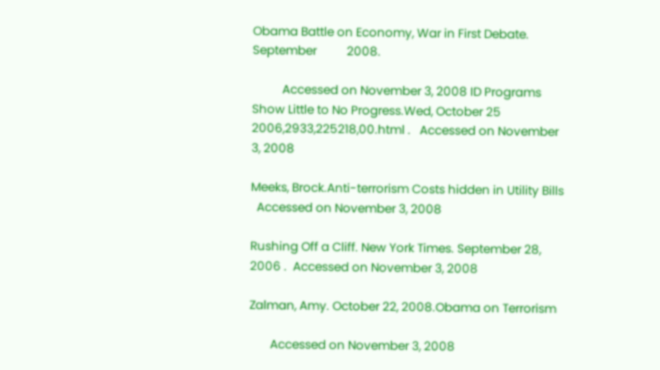Obama Battle on Economy, War in First Debate. September          2008.

          Accessed on November 3, 2008 ID Programs Show Little to No Progress.Wed, October 25 2006,2933,225218,00.html .   Accessed on November 3, 2008

Meeks, Brock.Anti-terrorism Costs hidden in Utility Bills
  Accessed on November 3, 2008

Rushing Off a Cliff. New York Times. September 28, 2006 .  Accessed on November 3, 2008

Zalman, Amy. October 22, 2008.Obama on Terrorism

       Accessed on November 3, 2008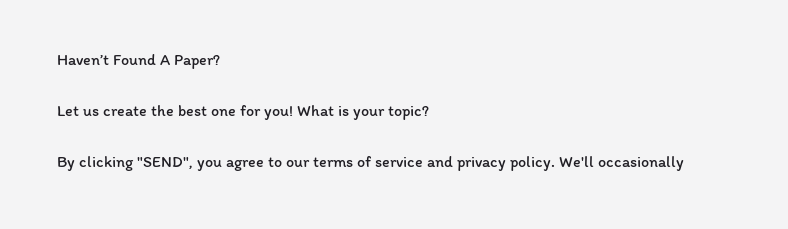Haven’t Found A Paper?

Let us create the best one for you! What is your topic?

By clicking "SEND", you agree to our terms of service and privacy policy. We'll occasionally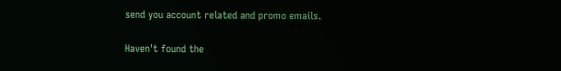send you account related and promo emails.

Haven't found the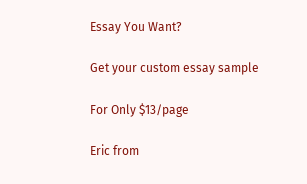Essay You Want?

Get your custom essay sample

For Only $13/page

Eric from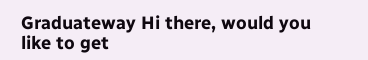Graduateway Hi there, would you like to get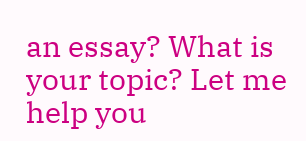an essay? What is your topic? Let me help you